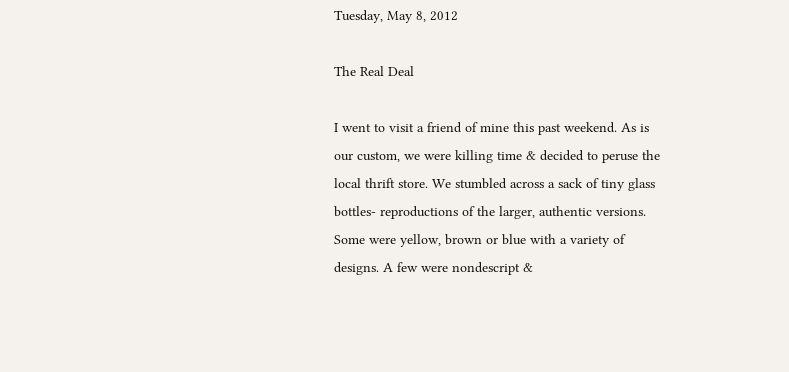Tuesday, May 8, 2012

The Real Deal

I went to visit a friend of mine this past weekend. As is our custom, we were killing time & decided to peruse the local thrift store. We stumbled across a sack of tiny glass bottles- reproductions of the larger, authentic versions.  Some were yellow, brown or blue with a variety of designs. A few were nondescript &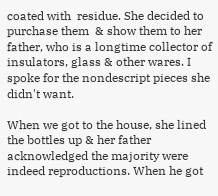coated with  residue. She decided to purchase them  & show them to her father, who is a longtime collector of insulators, glass & other wares. I spoke for the nondescript pieces she didn't want.

When we got to the house, she lined the bottles up & her father acknowledged the majority were indeed reproductions. When he got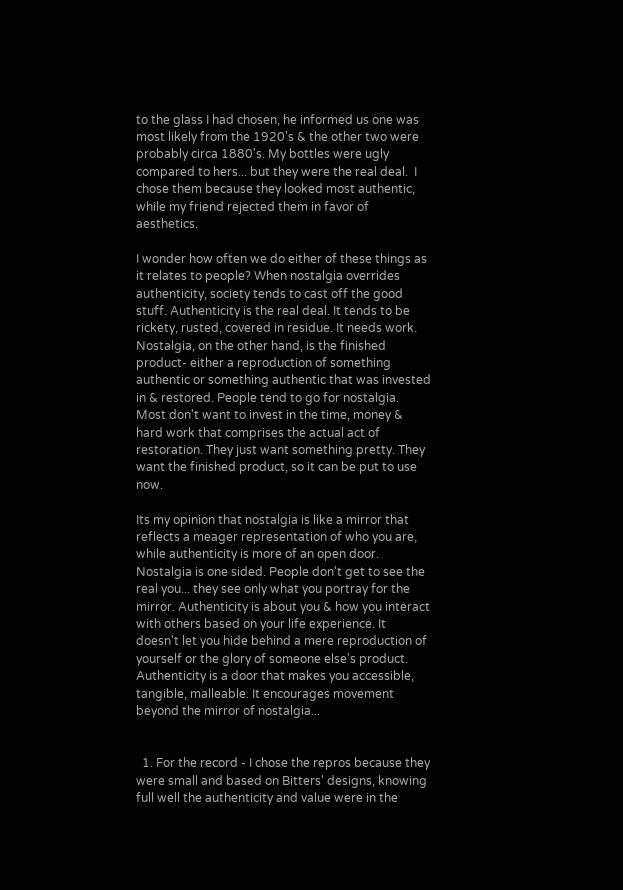to the glass I had chosen, he informed us one was most likely from the 1920's & the other two were probably circa 1880's. My bottles were ugly compared to hers... but they were the real deal.  I chose them because they looked most authentic, while my friend rejected them in favor of aesthetics.

I wonder how often we do either of these things as it relates to people? When nostalgia overrides authenticity, society tends to cast off the good stuff. Authenticity is the real deal. It tends to be rickety, rusted, covered in residue. It needs work. Nostalgia, on the other hand, is the finished product- either a reproduction of something authentic or something authentic that was invested in & restored. People tend to go for nostalgia. Most don't want to invest in the time, money & hard work that comprises the actual act of restoration. They just want something pretty. They want the finished product, so it can be put to use now.

Its my opinion that nostalgia is like a mirror that reflects a meager representation of who you are, while authenticity is more of an open door. Nostalgia is one sided. People don't get to see the real you... they see only what you portray for the mirror. Authenticity is about you & how you interact with others based on your life experience. It doesn't let you hide behind a mere reproduction of yourself or the glory of someone else's product. Authenticity is a door that makes you accessible, tangible, malleable. It encourages movement beyond the mirror of nostalgia...


  1. For the record - I chose the repros because they were small and based on Bitters' designs, knowing full well the authenticity and value were in the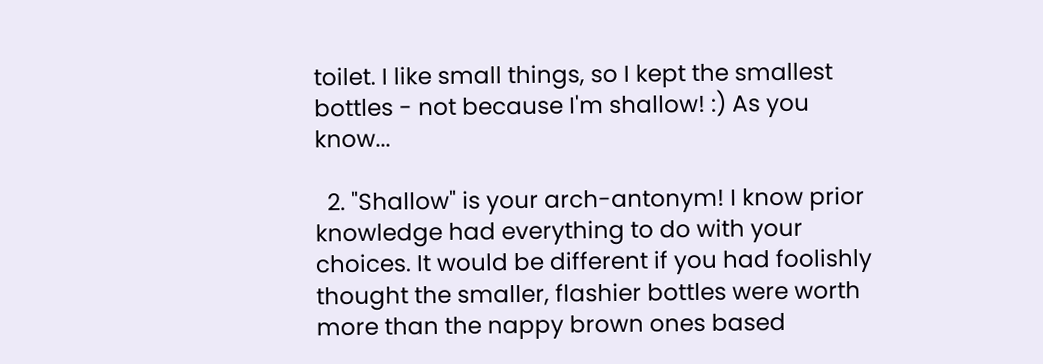toilet. I like small things, so I kept the smallest bottles - not because I'm shallow! :) As you know...

  2. "Shallow" is your arch-antonym! I know prior knowledge had everything to do with your choices. It would be different if you had foolishly thought the smaller, flashier bottles were worth more than the nappy brown ones based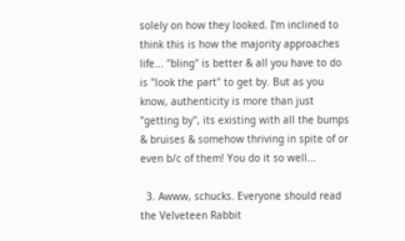solely on how they looked. I'm inclined to think this is how the majority approaches life... "bling" is better & all you have to do is "look the part" to get by. But as you know, authenticity is more than just "getting by", its existing with all the bumps & bruises & somehow thriving in spite of or even b/c of them! You do it so well...

  3. Awww, schucks. Everyone should read the Velveteen Rabbit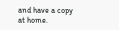and have a copy at home.